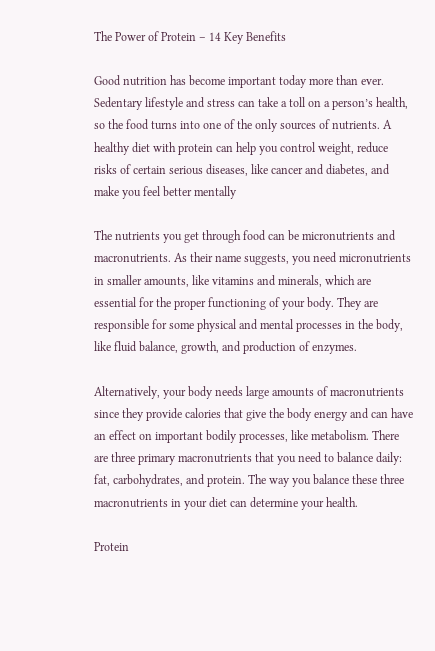The Power of Protein – 14 Key Benefits

Good nutrition has become important today more than ever. Sedentary lifestyle and stress can take a toll on a person’s health, so the food turns into one of the only sources of nutrients. A healthy diet with protein can help you control weight, reduce risks of certain serious diseases, like cancer and diabetes, and make you feel better mentally

The nutrients you get through food can be micronutrients and macronutrients. As their name suggests, you need micronutrients in smaller amounts, like vitamins and minerals, which are essential for the proper functioning of your body. They are responsible for some physical and mental processes in the body, like fluid balance, growth, and production of enzymes.

Alternatively, your body needs large amounts of macronutrients since they provide calories that give the body energy and can have an effect on important bodily processes, like metabolism. There are three primary macronutrients that you need to balance daily: fat, carbohydrates, and protein. The way you balance these three macronutrients in your diet can determine your health.

Protein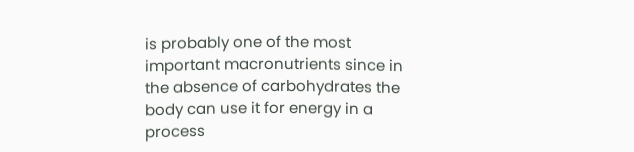is probably one of the most important macronutrients since in the absence of carbohydrates the body can use it for energy in a process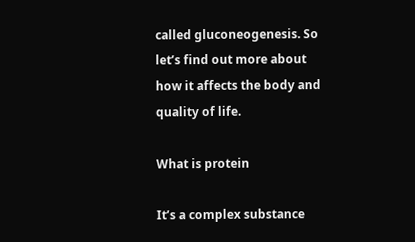called gluconeogenesis. So let’s find out more about how it affects the body and quality of life.

What is protein

It’s a complex substance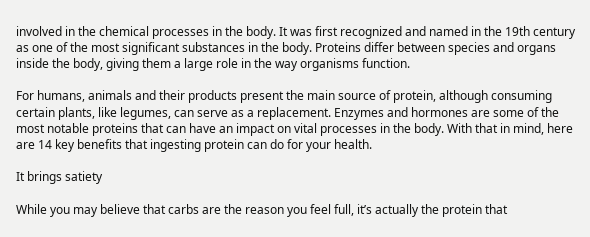involved in the chemical processes in the body. It was first recognized and named in the 19th century as one of the most significant substances in the body. Proteins differ between species and organs inside the body, giving them a large role in the way organisms function.

For humans, animals and their products present the main source of protein, although consuming certain plants, like legumes, can serve as a replacement. Enzymes and hormones are some of the most notable proteins that can have an impact on vital processes in the body. With that in mind, here are 14 key benefits that ingesting protein can do for your health.

It brings satiety

While you may believe that carbs are the reason you feel full, it’s actually the protein that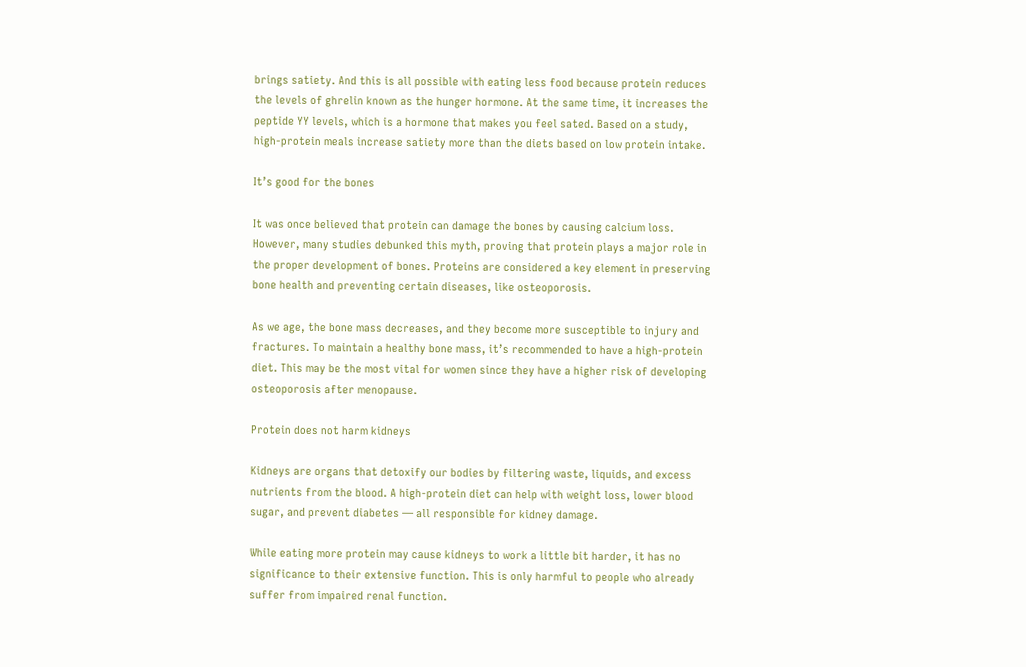brings satiety. And this is all possible with eating less food because protein reduces the levels of ghrelin known as the hunger hormone. At the same time, it increases the peptide YY levels, which is a hormone that makes you feel sated. Based on a study, high-protein meals increase satiety more than the diets based on low protein intake.

It’s good for the bones

It was once believed that protein can damage the bones by causing calcium loss. However, many studies debunked this myth, proving that protein plays a major role in the proper development of bones. Proteins are considered a key element in preserving bone health and preventing certain diseases, like osteoporosis.

As we age, the bone mass decreases, and they become more susceptible to injury and fractures. To maintain a healthy bone mass, it’s recommended to have a high-protein diet. This may be the most vital for women since they have a higher risk of developing osteoporosis after menopause.

Protein does not harm kidneys

Kidneys are organs that detoxify our bodies by filtering waste, liquids, and excess nutrients from the blood. A high-protein diet can help with weight loss, lower blood sugar, and prevent diabetes — all responsible for kidney damage.

While eating more protein may cause kidneys to work a little bit harder, it has no significance to their extensive function. This is only harmful to people who already suffer from impaired renal function.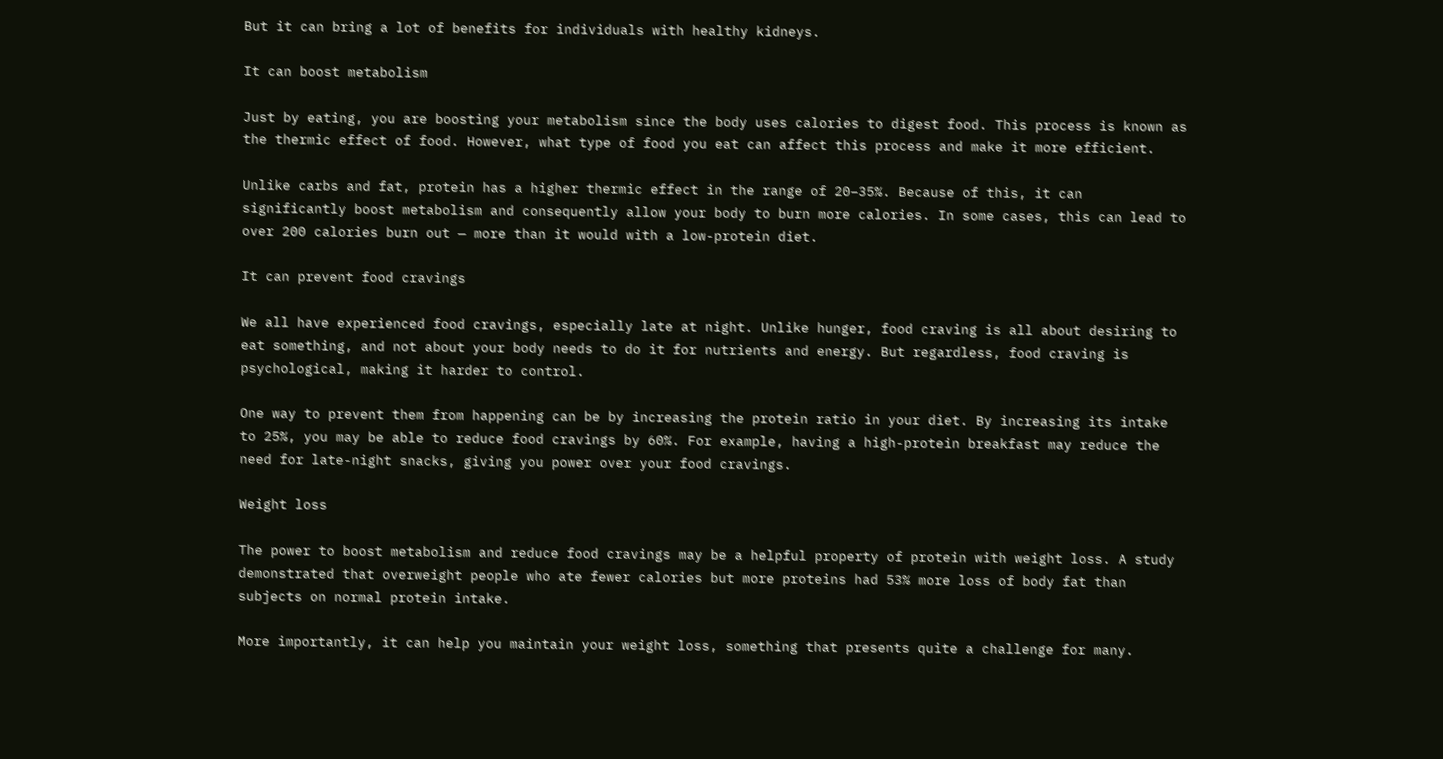But it can bring a lot of benefits for individuals with healthy kidneys.

It can boost metabolism

Just by eating, you are boosting your metabolism since the body uses calories to digest food. This process is known as the thermic effect of food. However, what type of food you eat can affect this process and make it more efficient.

Unlike carbs and fat, protein has a higher thermic effect in the range of 20–35%. Because of this, it can significantly boost metabolism and consequently allow your body to burn more calories. In some cases, this can lead to over 200 calories burn out — more than it would with a low-protein diet.

It can prevent food cravings

We all have experienced food cravings, especially late at night. Unlike hunger, food craving is all about desiring to eat something, and not about your body needs to do it for nutrients and energy. But regardless, food craving is psychological, making it harder to control.

One way to prevent them from happening can be by increasing the protein ratio in your diet. By increasing its intake to 25%, you may be able to reduce food cravings by 60%. For example, having a high-protein breakfast may reduce the need for late-night snacks, giving you power over your food cravings.

Weight loss

The power to boost metabolism and reduce food cravings may be a helpful property of protein with weight loss. A study demonstrated that overweight people who ate fewer calories but more proteins had 53% more loss of body fat than subjects on normal protein intake.

More importantly, it can help you maintain your weight loss, something that presents quite a challenge for many.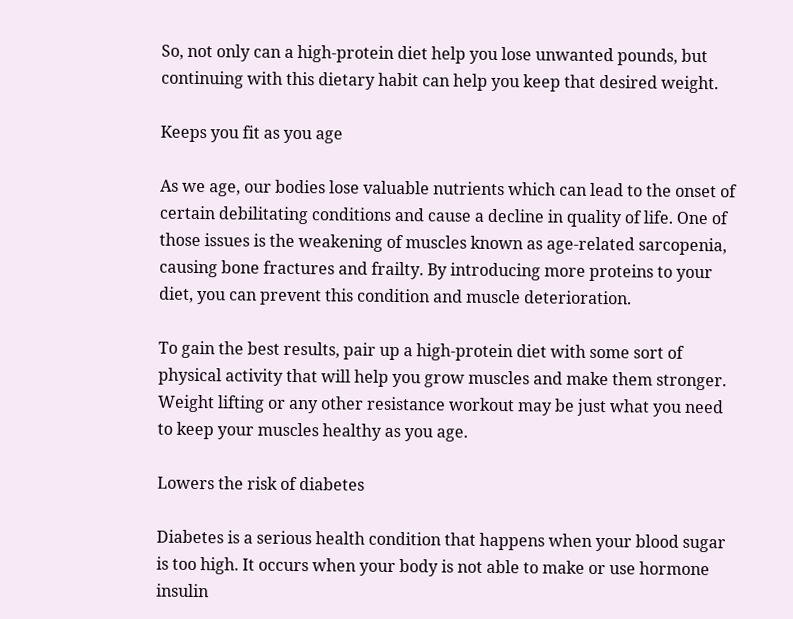So, not only can a high-protein diet help you lose unwanted pounds, but continuing with this dietary habit can help you keep that desired weight.

Keeps you fit as you age

As we age, our bodies lose valuable nutrients which can lead to the onset of certain debilitating conditions and cause a decline in quality of life. One of those issues is the weakening of muscles known as age-related sarcopenia, causing bone fractures and frailty. By introducing more proteins to your diet, you can prevent this condition and muscle deterioration.

To gain the best results, pair up a high-protein diet with some sort of physical activity that will help you grow muscles and make them stronger. Weight lifting or any other resistance workout may be just what you need to keep your muscles healthy as you age.

Lowers the risk of diabetes

Diabetes is a serious health condition that happens when your blood sugar is too high. It occurs when your body is not able to make or use hormone insulin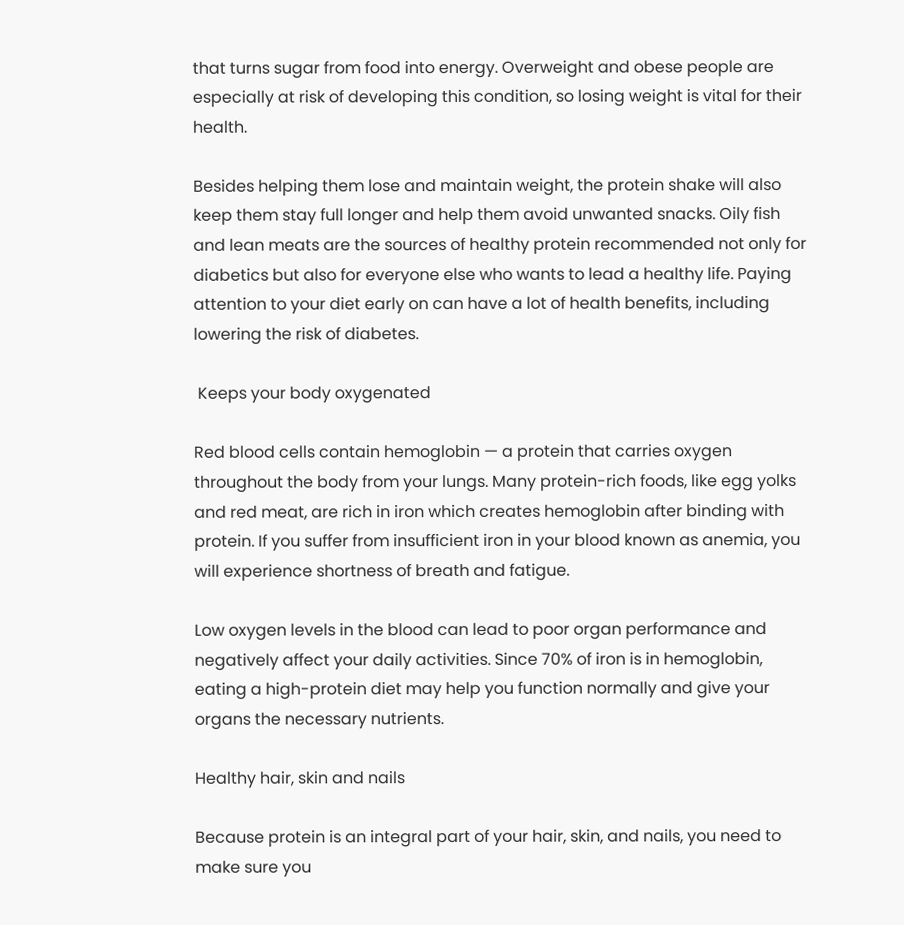that turns sugar from food into energy. Overweight and obese people are especially at risk of developing this condition, so losing weight is vital for their health.

Besides helping them lose and maintain weight, the protein shake will also keep them stay full longer and help them avoid unwanted snacks. Oily fish and lean meats are the sources of healthy protein recommended not only for diabetics but also for everyone else who wants to lead a healthy life. Paying attention to your diet early on can have a lot of health benefits, including lowering the risk of diabetes.

 Keeps your body oxygenated

Red blood cells contain hemoglobin — a protein that carries oxygen throughout the body from your lungs. Many protein-rich foods, like egg yolks and red meat, are rich in iron which creates hemoglobin after binding with protein. If you suffer from insufficient iron in your blood known as anemia, you will experience shortness of breath and fatigue.

Low oxygen levels in the blood can lead to poor organ performance and negatively affect your daily activities. Since 70% of iron is in hemoglobin, eating a high-protein diet may help you function normally and give your organs the necessary nutrients.

Healthy hair, skin and nails

Because protein is an integral part of your hair, skin, and nails, you need to make sure you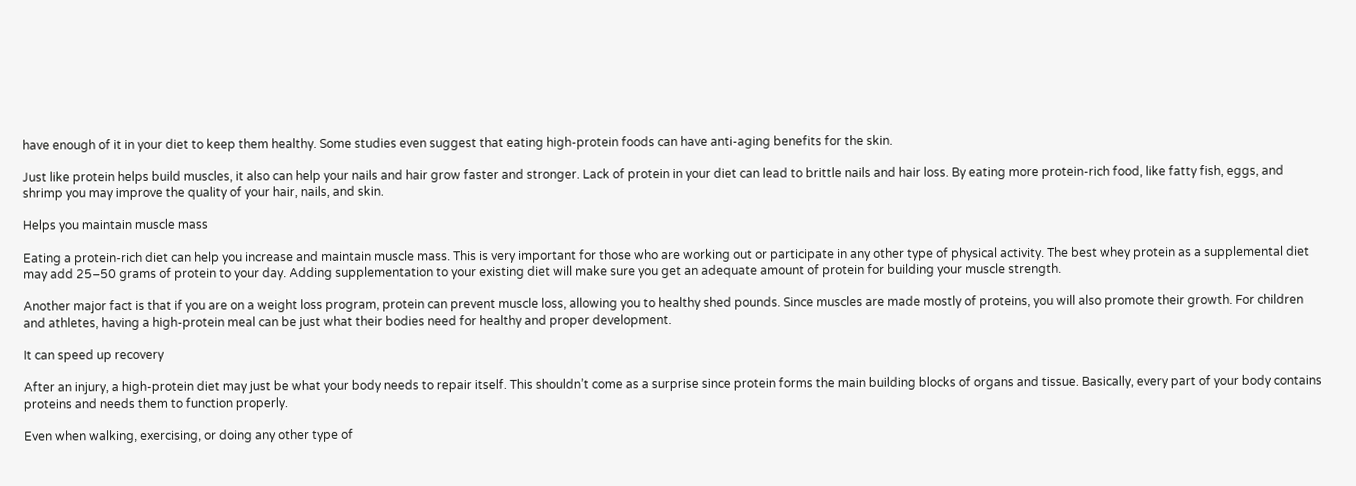have enough of it in your diet to keep them healthy. Some studies even suggest that eating high-protein foods can have anti-aging benefits for the skin.

Just like protein helps build muscles, it also can help your nails and hair grow faster and stronger. Lack of protein in your diet can lead to brittle nails and hair loss. By eating more protein-rich food, like fatty fish, eggs, and shrimp you may improve the quality of your hair, nails, and skin.

Helps you maintain muscle mass

Eating a protein-rich diet can help you increase and maintain muscle mass. This is very important for those who are working out or participate in any other type of physical activity. The best whey protein as a supplemental diet may add 25–50 grams of protein to your day. Adding supplementation to your existing diet will make sure you get an adequate amount of protein for building your muscle strength.

Another major fact is that if you are on a weight loss program, protein can prevent muscle loss, allowing you to healthy shed pounds. Since muscles are made mostly of proteins, you will also promote their growth. For children and athletes, having a high-protein meal can be just what their bodies need for healthy and proper development.

It can speed up recovery

After an injury, a high-protein diet may just be what your body needs to repair itself. This shouldn’t come as a surprise since protein forms the main building blocks of organs and tissue. Basically, every part of your body contains proteins and needs them to function properly.

Even when walking, exercising, or doing any other type of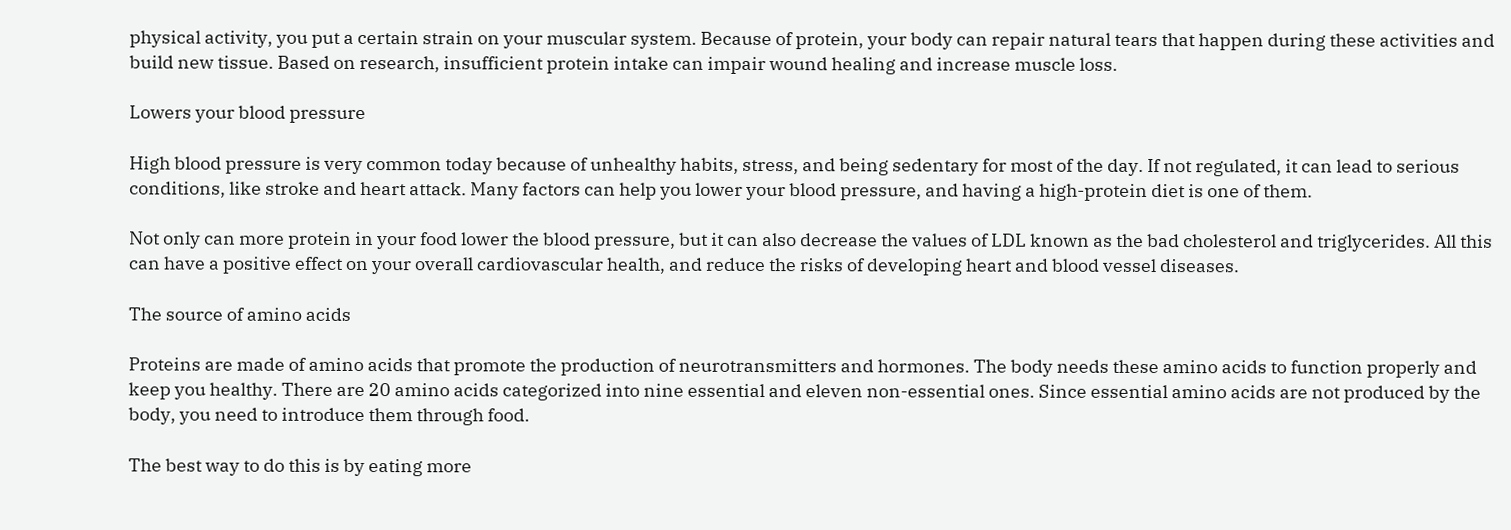physical activity, you put a certain strain on your muscular system. Because of protein, your body can repair natural tears that happen during these activities and build new tissue. Based on research, insufficient protein intake can impair wound healing and increase muscle loss.

Lowers your blood pressure

High blood pressure is very common today because of unhealthy habits, stress, and being sedentary for most of the day. If not regulated, it can lead to serious conditions, like stroke and heart attack. Many factors can help you lower your blood pressure, and having a high-protein diet is one of them.

Not only can more protein in your food lower the blood pressure, but it can also decrease the values of LDL known as the bad cholesterol and triglycerides. All this can have a positive effect on your overall cardiovascular health, and reduce the risks of developing heart and blood vessel diseases.

The source of amino acids

Proteins are made of amino acids that promote the production of neurotransmitters and hormones. The body needs these amino acids to function properly and keep you healthy. There are 20 amino acids categorized into nine essential and eleven non-essential ones. Since essential amino acids are not produced by the body, you need to introduce them through food.

The best way to do this is by eating more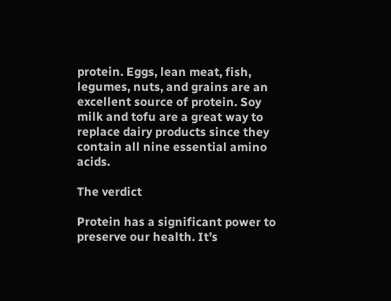protein. Eggs, lean meat, fish, legumes, nuts, and grains are an excellent source of protein. Soy milk and tofu are a great way to replace dairy products since they contain all nine essential amino acids.

The verdict

Protein has a significant power to preserve our health. It’s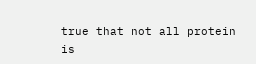true that not all protein is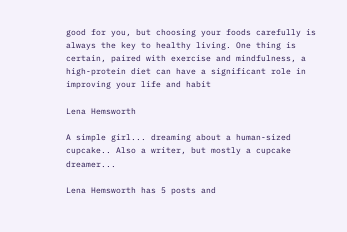good for you, but choosing your foods carefully is always the key to healthy living. One thing is certain, paired with exercise and mindfulness, a high-protein diet can have a significant role in improving your life and habit

Lena Hemsworth

A simple girl... dreaming about a human-sized cupcake.. Also a writer, but mostly a cupcake dreamer...

Lena Hemsworth has 5 posts and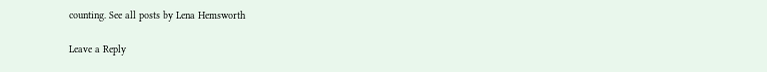counting. See all posts by Lena Hemsworth

Leave a Reply